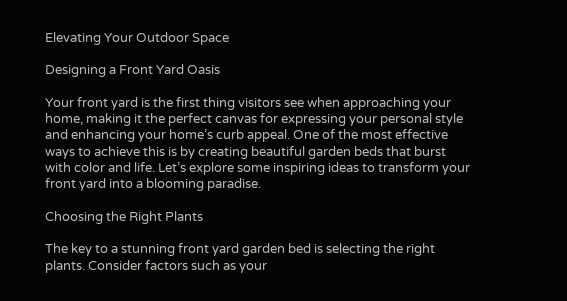Elevating Your Outdoor Space

Designing a Front Yard Oasis

Your front yard is the first thing visitors see when approaching your home, making it the perfect canvas for expressing your personal style and enhancing your home’s curb appeal. One of the most effective ways to achieve this is by creating beautiful garden beds that burst with color and life. Let’s explore some inspiring ideas to transform your front yard into a blooming paradise.

Choosing the Right Plants

The key to a stunning front yard garden bed is selecting the right plants. Consider factors such as your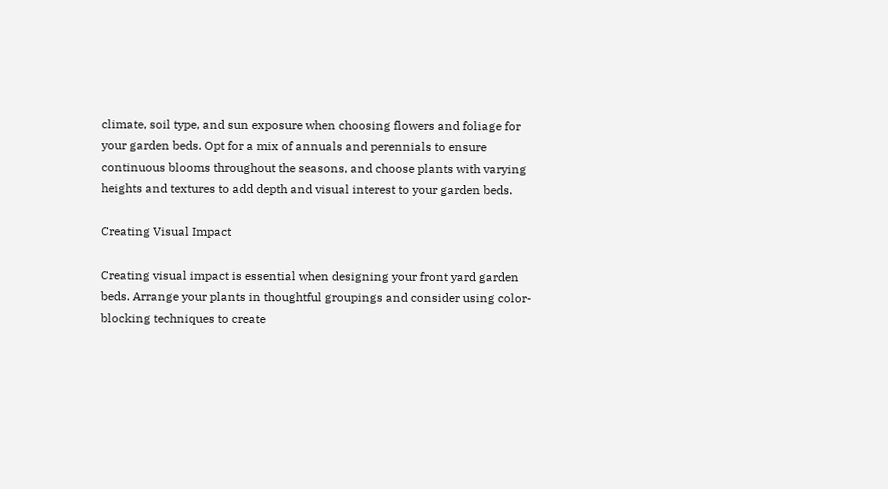climate, soil type, and sun exposure when choosing flowers and foliage for your garden beds. Opt for a mix of annuals and perennials to ensure continuous blooms throughout the seasons, and choose plants with varying heights and textures to add depth and visual interest to your garden beds.

Creating Visual Impact

Creating visual impact is essential when designing your front yard garden beds. Arrange your plants in thoughtful groupings and consider using color-blocking techniques to create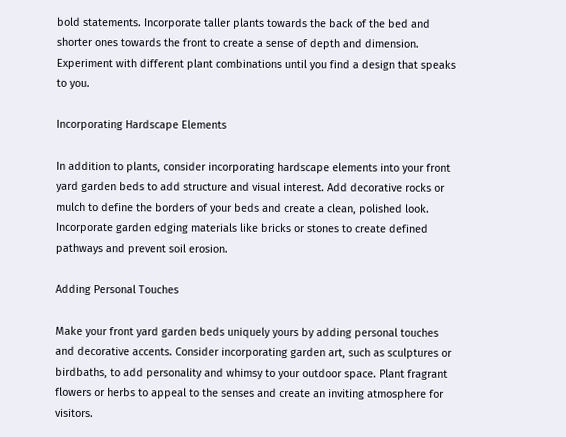bold statements. Incorporate taller plants towards the back of the bed and shorter ones towards the front to create a sense of depth and dimension. Experiment with different plant combinations until you find a design that speaks to you.

Incorporating Hardscape Elements

In addition to plants, consider incorporating hardscape elements into your front yard garden beds to add structure and visual interest. Add decorative rocks or mulch to define the borders of your beds and create a clean, polished look. Incorporate garden edging materials like bricks or stones to create defined pathways and prevent soil erosion.

Adding Personal Touches

Make your front yard garden beds uniquely yours by adding personal touches and decorative accents. Consider incorporating garden art, such as sculptures or birdbaths, to add personality and whimsy to your outdoor space. Plant fragrant flowers or herbs to appeal to the senses and create an inviting atmosphere for visitors.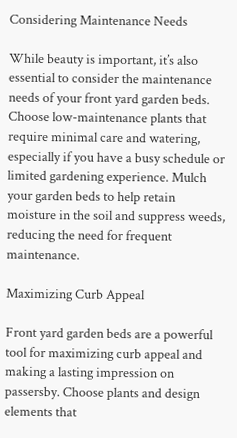Considering Maintenance Needs

While beauty is important, it’s also essential to consider the maintenance needs of your front yard garden beds. Choose low-maintenance plants that require minimal care and watering, especially if you have a busy schedule or limited gardening experience. Mulch your garden beds to help retain moisture in the soil and suppress weeds, reducing the need for frequent maintenance.

Maximizing Curb Appeal

Front yard garden beds are a powerful tool for maximizing curb appeal and making a lasting impression on passersby. Choose plants and design elements that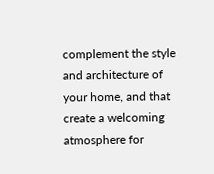complement the style and architecture of your home, and that create a welcoming atmosphere for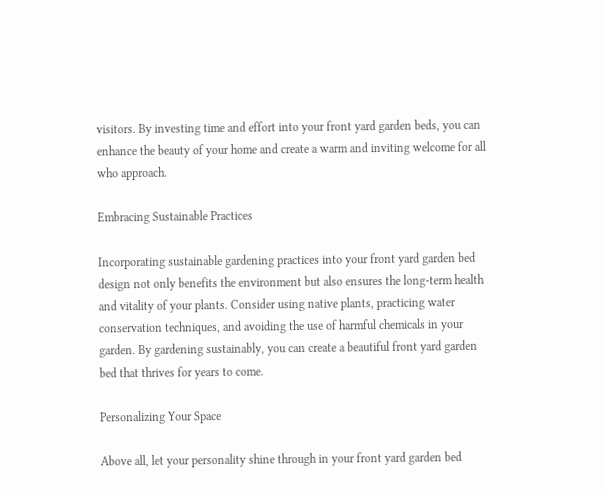visitors. By investing time and effort into your front yard garden beds, you can enhance the beauty of your home and create a warm and inviting welcome for all who approach.

Embracing Sustainable Practices

Incorporating sustainable gardening practices into your front yard garden bed design not only benefits the environment but also ensures the long-term health and vitality of your plants. Consider using native plants, practicing water conservation techniques, and avoiding the use of harmful chemicals in your garden. By gardening sustainably, you can create a beautiful front yard garden bed that thrives for years to come.

Personalizing Your Space

Above all, let your personality shine through in your front yard garden bed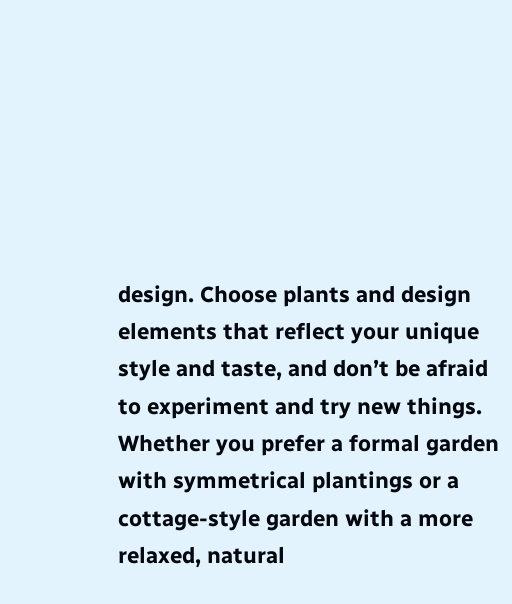design. Choose plants and design elements that reflect your unique style and taste, and don’t be afraid to experiment and try new things. Whether you prefer a formal garden with symmetrical plantings or a cottage-style garden with a more relaxed, natural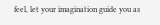feel, let your imagination guide you as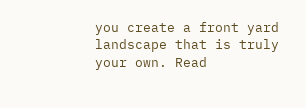you create a front yard landscape that is truly your own. Read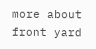more about front yard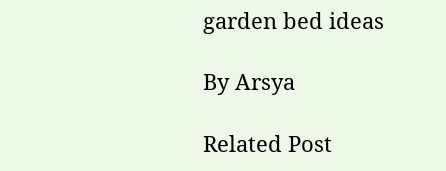garden bed ideas

By Arsya

Related Post